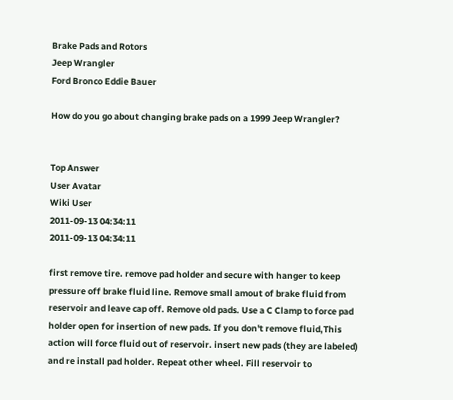Brake Pads and Rotors
Jeep Wrangler
Ford Bronco Eddie Bauer

How do you go about changing brake pads on a 1999 Jeep Wrangler?


Top Answer
User Avatar
Wiki User
2011-09-13 04:34:11
2011-09-13 04:34:11

first remove tire. remove pad holder and secure with hanger to keep pressure off brake fluid line. Remove small amout of brake fluid from reservoir and leave cap off. Remove old pads. Use a C Clamp to force pad holder open for insertion of new pads. If you don't remove fluid,This action will force fluid out of reservoir. insert new pads (they are labeled) and re install pad holder. Repeat other wheel. Fill reservoir to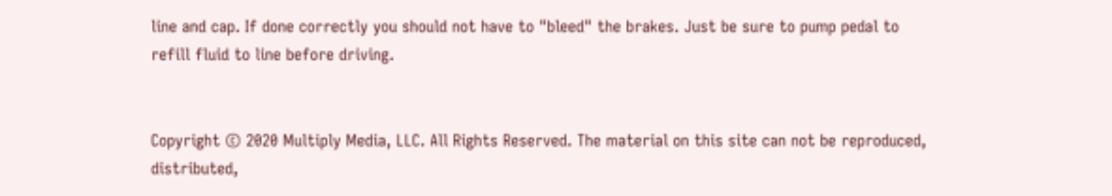line and cap. If done correctly you should not have to "bleed" the brakes. Just be sure to pump pedal to refill fluid to line before driving.


Copyright © 2020 Multiply Media, LLC. All Rights Reserved. The material on this site can not be reproduced, distributed,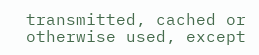transmitted, cached or otherwise used, except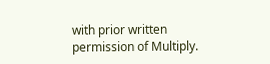with prior written permission of Multiply.